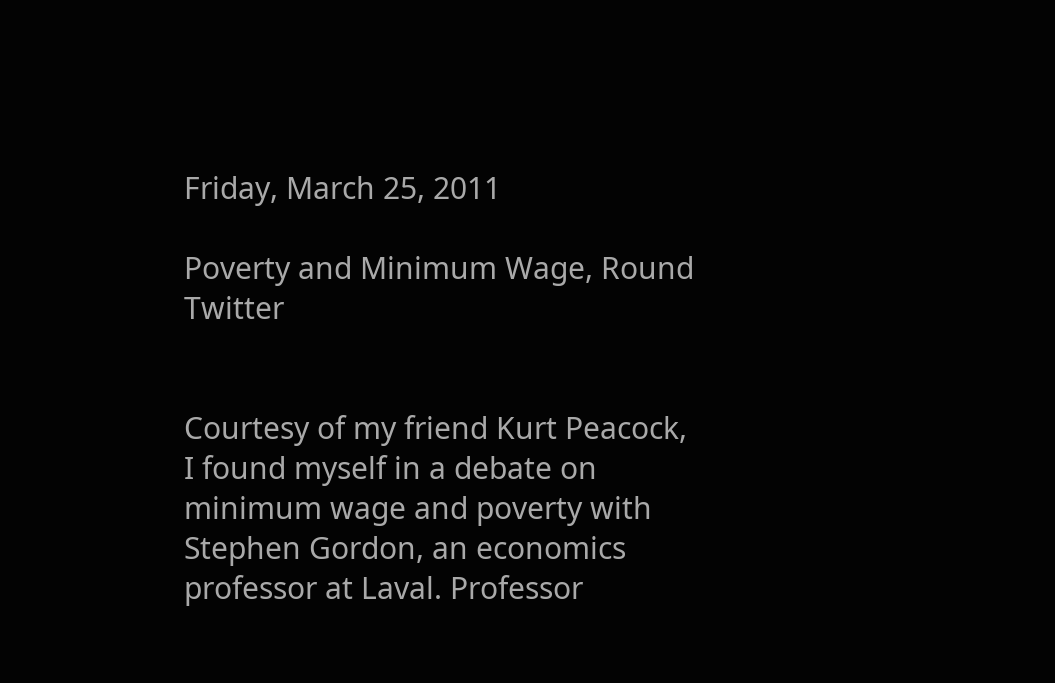Friday, March 25, 2011

Poverty and Minimum Wage, Round Twitter


Courtesy of my friend Kurt Peacock, I found myself in a debate on minimum wage and poverty with Stephen Gordon, an economics professor at Laval. Professor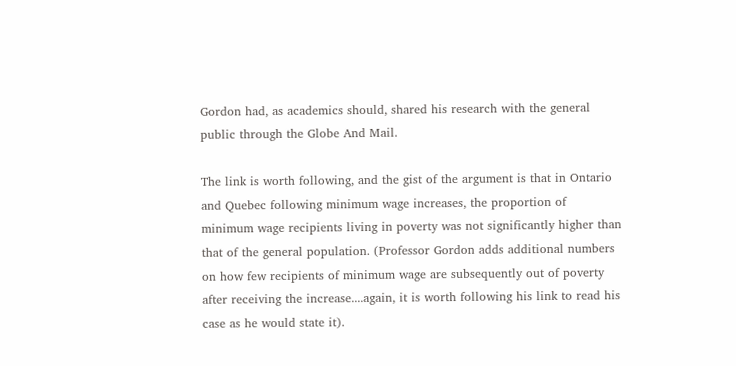Gordon had, as academics should, shared his research with the general public through the Globe And Mail.

The link is worth following, and the gist of the argument is that in Ontario and Quebec following minimum wage increases, the proportion of minimum wage recipients living in poverty was not significantly higher than that of the general population. (Professor Gordon adds additional numbers on how few recipients of minimum wage are subsequently out of poverty after receiving the increase....again, it is worth following his link to read his case as he would state it).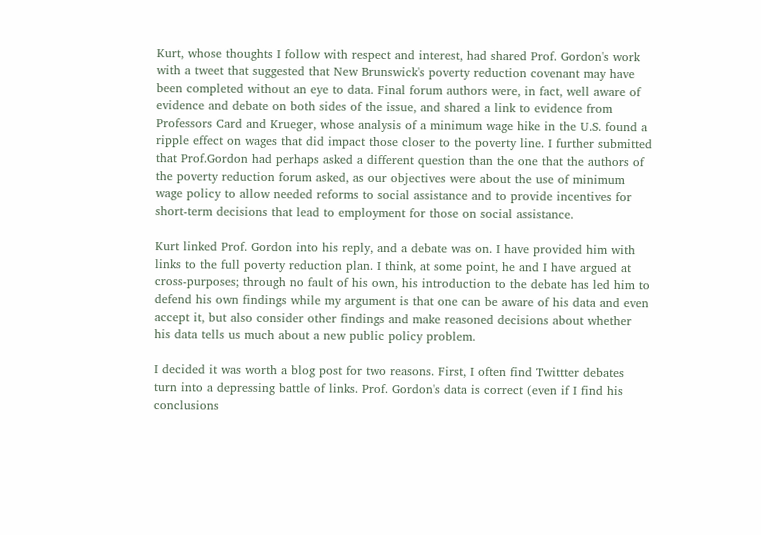Kurt, whose thoughts I follow with respect and interest, had shared Prof. Gordon's work with a tweet that suggested that New Brunswick's poverty reduction covenant may have been completed without an eye to data. Final forum authors were, in fact, well aware of evidence and debate on both sides of the issue, and shared a link to evidence from Professors Card and Krueger, whose analysis of a minimum wage hike in the U.S. found a ripple effect on wages that did impact those closer to the poverty line. I further submitted that Prof.Gordon had perhaps asked a different question than the one that the authors of the poverty reduction forum asked, as our objectives were about the use of minimum wage policy to allow needed reforms to social assistance and to provide incentives for short-term decisions that lead to employment for those on social assistance.

Kurt linked Prof. Gordon into his reply, and a debate was on. I have provided him with links to the full poverty reduction plan. I think, at some point, he and I have argued at cross-purposes; through no fault of his own, his introduction to the debate has led him to defend his own findings while my argument is that one can be aware of his data and even accept it, but also consider other findings and make reasoned decisions about whether his data tells us much about a new public policy problem.

I decided it was worth a blog post for two reasons. First, I often find Twittter debates turn into a depressing battle of links. Prof. Gordon's data is correct (even if I find his conclusions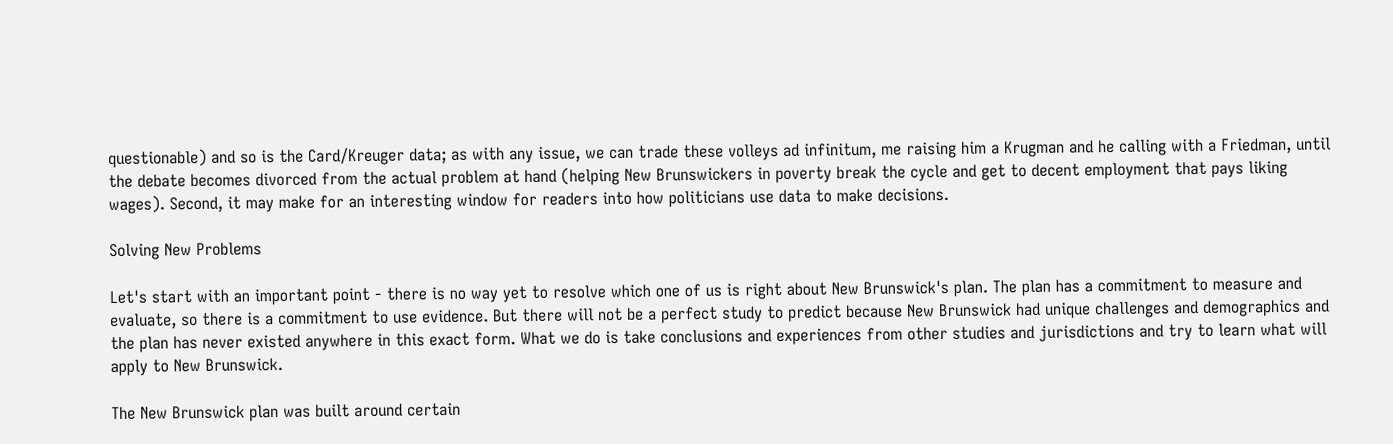questionable) and so is the Card/Kreuger data; as with any issue, we can trade these volleys ad infinitum, me raising him a Krugman and he calling with a Friedman, until the debate becomes divorced from the actual problem at hand (helping New Brunswickers in poverty break the cycle and get to decent employment that pays liking wages). Second, it may make for an interesting window for readers into how politicians use data to make decisions.

Solving New Problems

Let's start with an important point - there is no way yet to resolve which one of us is right about New Brunswick's plan. The plan has a commitment to measure and evaluate, so there is a commitment to use evidence. But there will not be a perfect study to predict because New Brunswick had unique challenges and demographics and the plan has never existed anywhere in this exact form. What we do is take conclusions and experiences from other studies and jurisdictions and try to learn what will apply to New Brunswick.

The New Brunswick plan was built around certain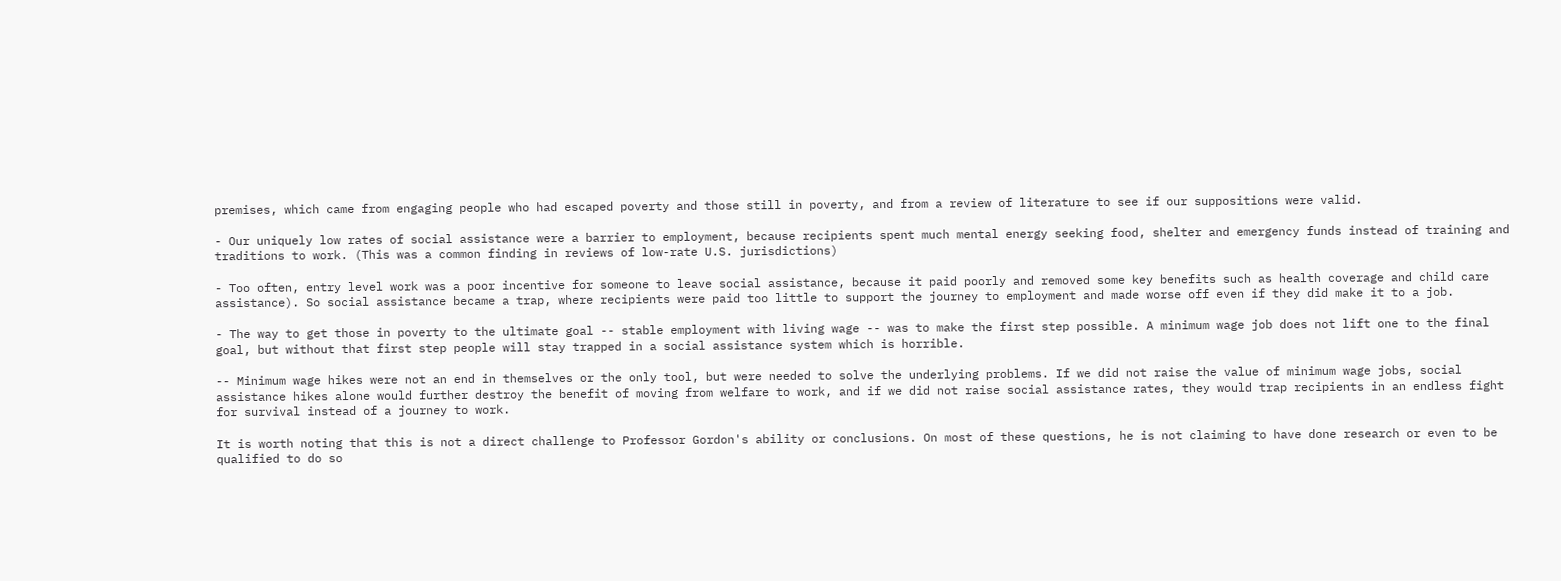premises, which came from engaging people who had escaped poverty and those still in poverty, and from a review of literature to see if our suppositions were valid.

- Our uniquely low rates of social assistance were a barrier to employment, because recipients spent much mental energy seeking food, shelter and emergency funds instead of training and traditions to work. (This was a common finding in reviews of low-rate U.S. jurisdictions)

- Too often, entry level work was a poor incentive for someone to leave social assistance, because it paid poorly and removed some key benefits such as health coverage and child care assistance). So social assistance became a trap, where recipients were paid too little to support the journey to employment and made worse off even if they did make it to a job.

- The way to get those in poverty to the ultimate goal -- stable employment with living wage -- was to make the first step possible. A minimum wage job does not lift one to the final goal, but without that first step people will stay trapped in a social assistance system which is horrible.

-- Minimum wage hikes were not an end in themselves or the only tool, but were needed to solve the underlying problems. If we did not raise the value of minimum wage jobs, social assistance hikes alone would further destroy the benefit of moving from welfare to work, and if we did not raise social assistance rates, they would trap recipients in an endless fight for survival instead of a journey to work.

It is worth noting that this is not a direct challenge to Professor Gordon's ability or conclusions. On most of these questions, he is not claiming to have done research or even to be qualified to do so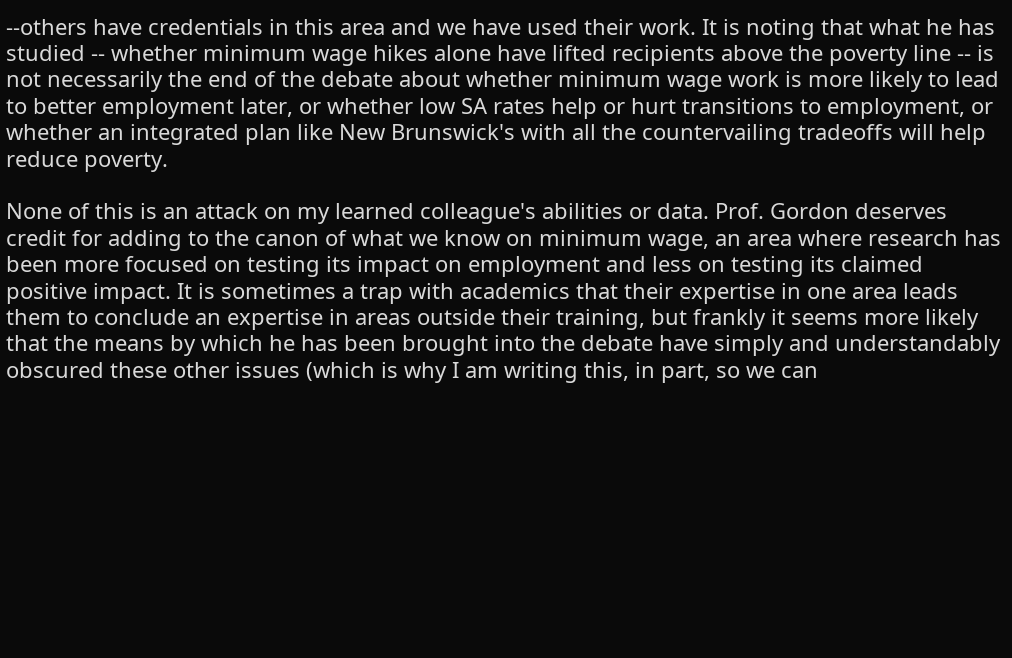--others have credentials in this area and we have used their work. It is noting that what he has studied -- whether minimum wage hikes alone have lifted recipients above the poverty line -- is not necessarily the end of the debate about whether minimum wage work is more likely to lead to better employment later, or whether low SA rates help or hurt transitions to employment, or whether an integrated plan like New Brunswick's with all the countervailing tradeoffs will help reduce poverty.

None of this is an attack on my learned colleague's abilities or data. Prof. Gordon deserves credit for adding to the canon of what we know on minimum wage, an area where research has been more focused on testing its impact on employment and less on testing its claimed positive impact. It is sometimes a trap with academics that their expertise in one area leads them to conclude an expertise in areas outside their training, but frankly it seems more likely that the means by which he has been brought into the debate have simply and understandably obscured these other issues (which is why I am writing this, in part, so we can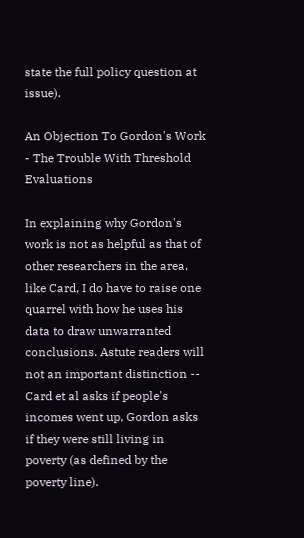state the full policy question at issue).

An Objection To Gordon's Work - The Trouble With Threshold Evaluations

In explaining why Gordon's work is not as helpful as that of other researchers in the area, like Card, I do have to raise one quarrel with how he uses his data to draw unwarranted conclusions. Astute readers will not an important distinction -- Card et al asks if people's incomes went up, Gordon asks if they were still living in poverty (as defined by the poverty line).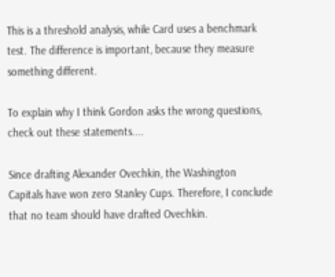This is a threshold analysis, while Card uses a benchmark test. The difference is important, because they measure something different.

To explain why I think Gordon asks the wrong questions, check out these statements....

Since drafting Alexander Ovechkin, the Washington Capitals have won zero Stanley Cups. Therefore, I conclude that no team should have drafted Ovechkin.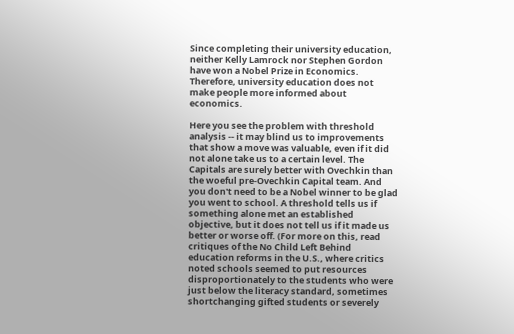Since completing their university education, neither Kelly Lamrock nor Stephen Gordon have won a Nobel Prize in Economics. Therefore, university education does not make people more informed about economics.

Here you see the problem with threshold analysis -- it may blind us to improvements that show a move was valuable, even if it did not alone take us to a certain level. The Capitals are surely better with Ovechkin than the woeful pre-Ovechkin Capital team. And you don't need to be a Nobel winner to be glad you went to school. A threshold tells us if something alone met an established objective, but it does not tell us if it made us better or worse off. (For more on this, read critiques of the No Child Left Behind education reforms in the U.S., where critics noted schools seemed to put resources disproportionately to the students who were just below the literacy standard, sometimes shortchanging gifted students or severely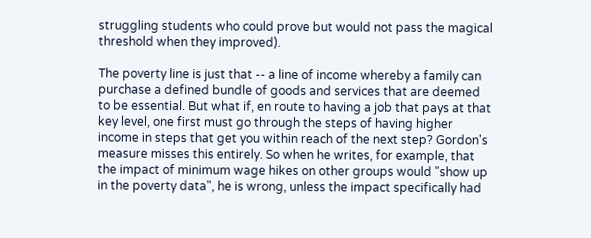struggling students who could prove but would not pass the magical threshold when they improved).

The poverty line is just that -- a line of income whereby a family can purchase a defined bundle of goods and services that are deemed to be essential. But what if, en route to having a job that pays at that key level, one first must go through the steps of having higher income in steps that get you within reach of the next step? Gordon's measure misses this entirely. So when he writes, for example, that the impact of minimum wage hikes on other groups would "show up in the poverty data", he is wrong, unless the impact specifically had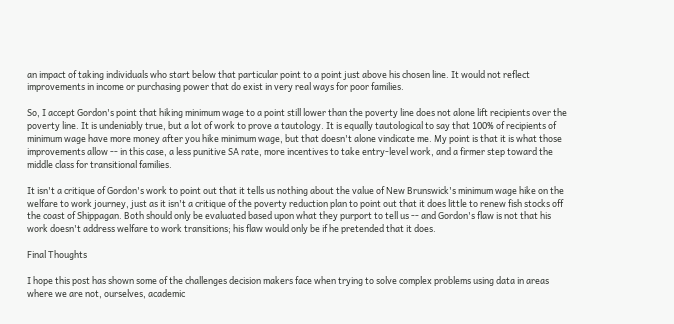an impact of taking individuals who start below that particular point to a point just above his chosen line. It would not reflect improvements in income or purchasing power that do exist in very real ways for poor families.

So, I accept Gordon's point that hiking minimum wage to a point still lower than the poverty line does not alone lift recipients over the poverty line. It is undeniably true, but a lot of work to prove a tautology. It is equally tautological to say that 100% of recipients of minimum wage have more money after you hike minimum wage, but that doesn't alone vindicate me. My point is that it is what those improvements allow -- in this case, a less punitive SA rate, more incentives to take entry-level work, and a firmer step toward the middle class for transitional families.

It isn't a critique of Gordon's work to point out that it tells us nothing about the value of New Brunswick's minimum wage hike on the welfare to work journey, just as it isn't a critique of the poverty reduction plan to point out that it does little to renew fish stocks off the coast of Shippagan. Both should only be evaluated based upon what they purport to tell us -- and Gordon's flaw is not that his work doesn't address welfare to work transitions; his flaw would only be if he pretended that it does.

Final Thoughts

I hope this post has shown some of the challenges decision makers face when trying to solve complex problems using data in areas where we are not, ourselves, academic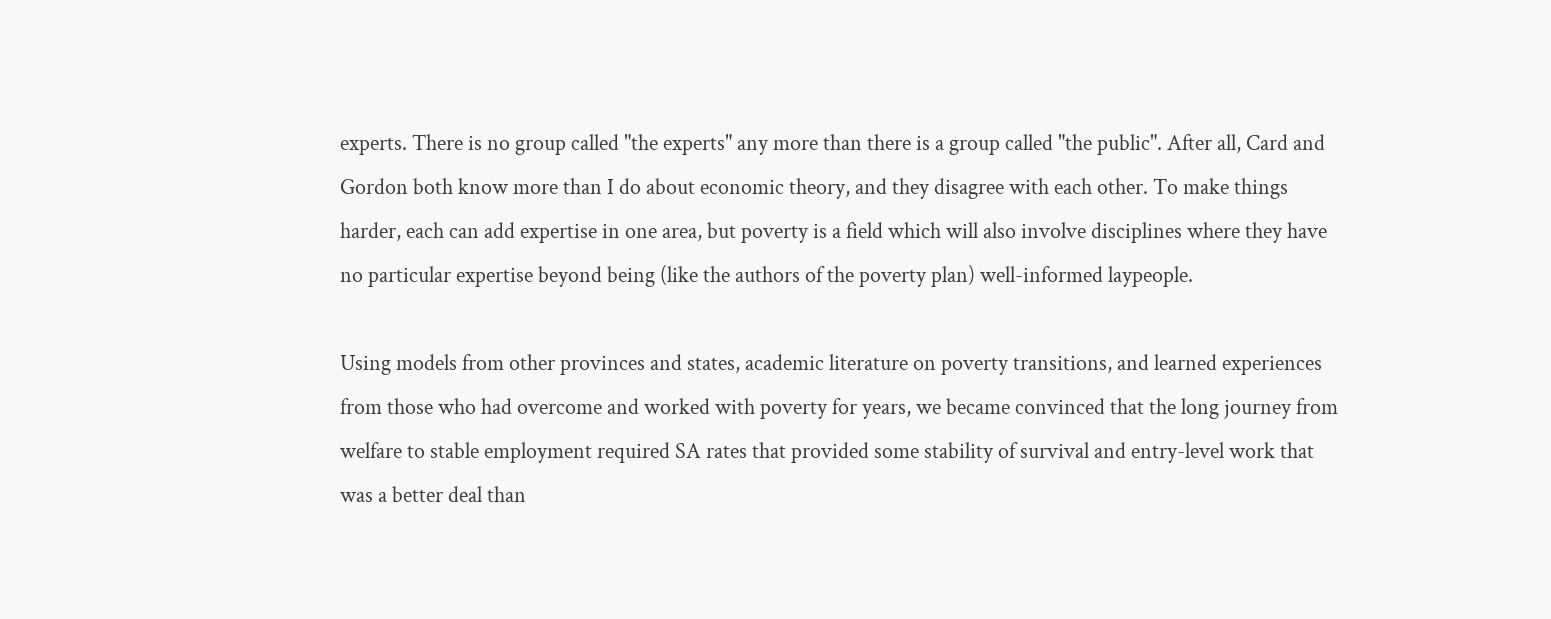experts. There is no group called "the experts" any more than there is a group called "the public". After all, Card and Gordon both know more than I do about economic theory, and they disagree with each other. To make things harder, each can add expertise in one area, but poverty is a field which will also involve disciplines where they have no particular expertise beyond being (like the authors of the poverty plan) well-informed laypeople.

Using models from other provinces and states, academic literature on poverty transitions, and learned experiences from those who had overcome and worked with poverty for years, we became convinced that the long journey from welfare to stable employment required SA rates that provided some stability of survival and entry-level work that was a better deal than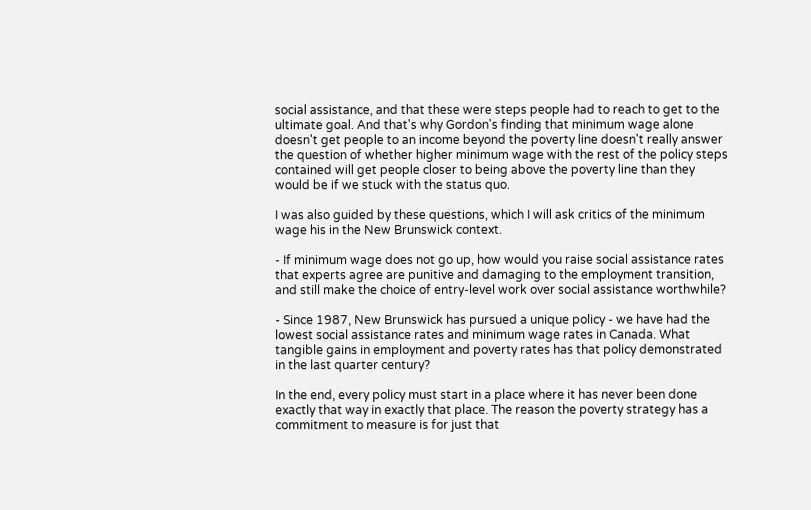social assistance, and that these were steps people had to reach to get to the ultimate goal. And that's why Gordon's finding that minimum wage alone doesn't get people to an income beyond the poverty line doesn't really answer the question of whether higher minimum wage with the rest of the policy steps contained will get people closer to being above the poverty line than they would be if we stuck with the status quo.

I was also guided by these questions, which I will ask critics of the minimum wage his in the New Brunswick context.

- If minimum wage does not go up, how would you raise social assistance rates that experts agree are punitive and damaging to the employment transition, and still make the choice of entry-level work over social assistance worthwhile?

- Since 1987, New Brunswick has pursued a unique policy - we have had the lowest social assistance rates and minimum wage rates in Canada. What tangible gains in employment and poverty rates has that policy demonstrated in the last quarter century?

In the end, every policy must start in a place where it has never been done exactly that way in exactly that place. The reason the poverty strategy has a commitment to measure is for just that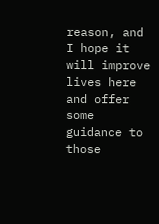reason, and I hope it will improve lives here and offer some guidance to those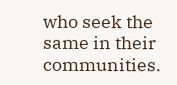who seek the same in their communities.